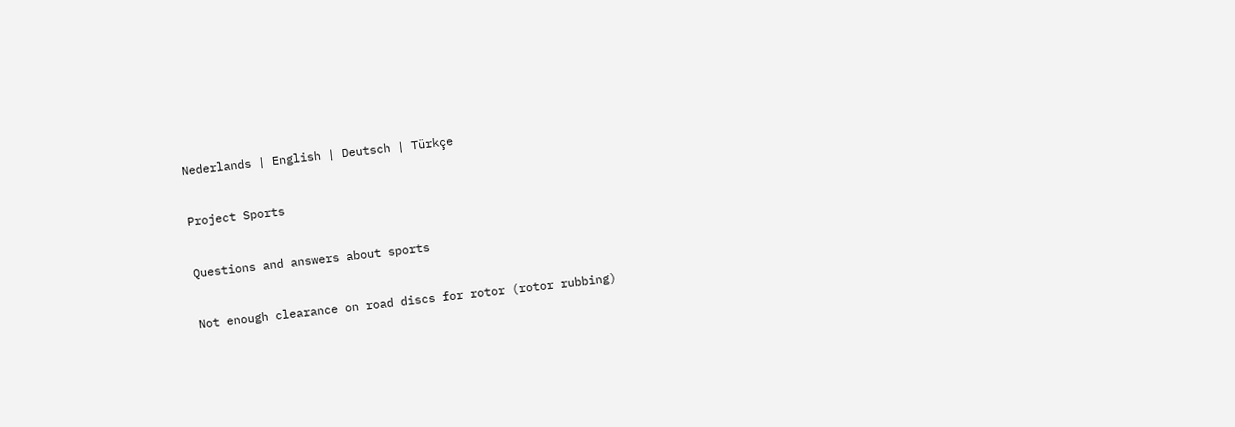Nederlands | English | Deutsch | Türkçe

Project Sports

Questions and answers about sports

Not enough clearance on road discs for rotor (rotor rubbing)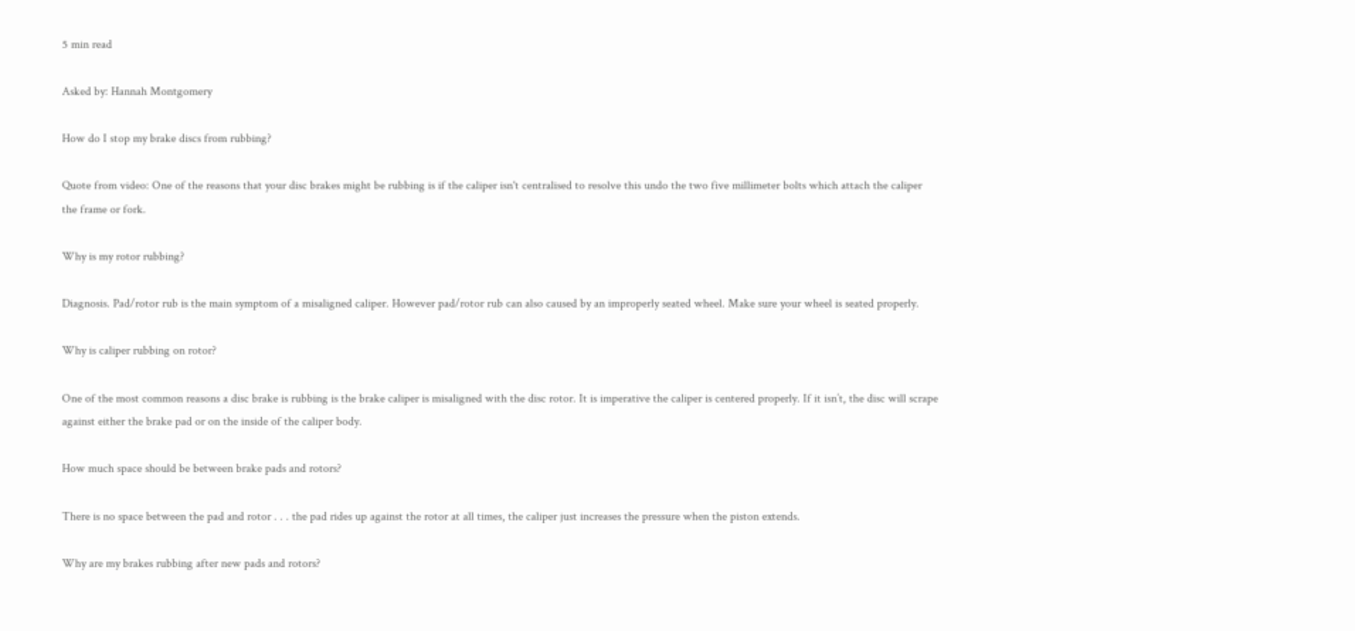5 min read

Asked by: Hannah Montgomery

How do I stop my brake discs from rubbing?

Quote from video: One of the reasons that your disc brakes might be rubbing is if the caliper isn't centralised to resolve this undo the two five millimeter bolts which attach the caliper the frame or fork.

Why is my rotor rubbing?

Diagnosis. Pad/rotor rub is the main symptom of a misaligned caliper. However pad/rotor rub can also caused by an improperly seated wheel. Make sure your wheel is seated properly.

Why is caliper rubbing on rotor?

One of the most common reasons a disc brake is rubbing is the brake caliper is misaligned with the disc rotor. It is imperative the caliper is centered properly. If it isn’t, the disc will scrape against either the brake pad or on the inside of the caliper body.

How much space should be between brake pads and rotors?

There is no space between the pad and rotor . . . the pad rides up against the rotor at all times, the caliper just increases the pressure when the piston extends.

Why are my brakes rubbing after new pads and rotors?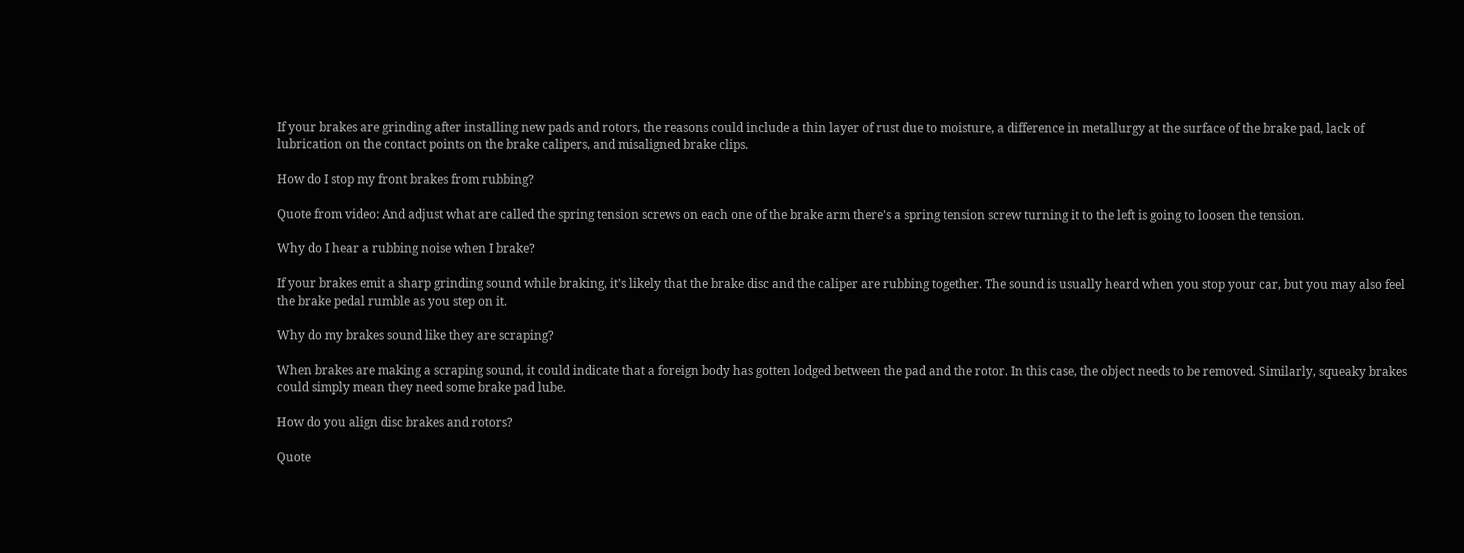If your brakes are grinding after installing new pads and rotors, the reasons could include a thin layer of rust due to moisture, a difference in metallurgy at the surface of the brake pad, lack of lubrication on the contact points on the brake calipers, and misaligned brake clips.

How do I stop my front brakes from rubbing?

Quote from video: And adjust what are called the spring tension screws on each one of the brake arm there's a spring tension screw turning it to the left is going to loosen the tension.

Why do I hear a rubbing noise when I brake?

If your brakes emit a sharp grinding sound while braking, it’s likely that the brake disc and the caliper are rubbing together. The sound is usually heard when you stop your car, but you may also feel the brake pedal rumble as you step on it.

Why do my brakes sound like they are scraping?

When brakes are making a scraping sound, it could indicate that a foreign body has gotten lodged between the pad and the rotor. In this case, the object needs to be removed. Similarly, squeaky brakes could simply mean they need some brake pad lube.

How do you align disc brakes and rotors?

Quote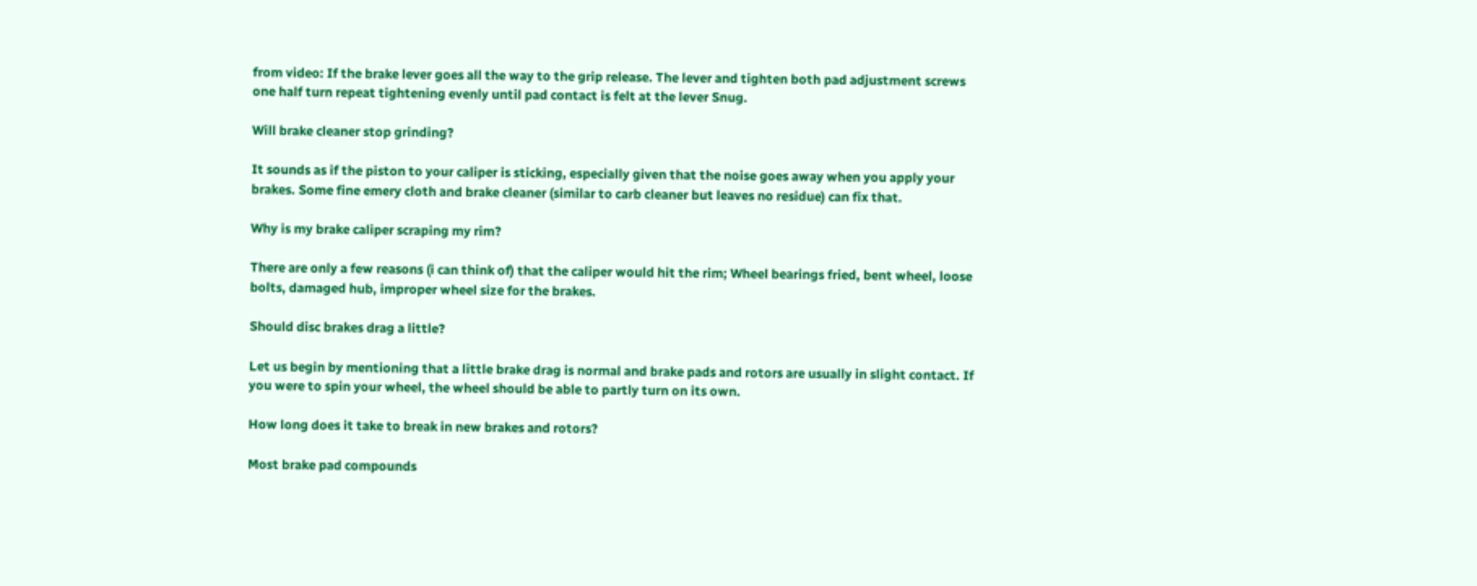from video: If the brake lever goes all the way to the grip release. The lever and tighten both pad adjustment screws one half turn repeat tightening evenly until pad contact is felt at the lever Snug.

Will brake cleaner stop grinding?

It sounds as if the piston to your caliper is sticking, especially given that the noise goes away when you apply your brakes. Some fine emery cloth and brake cleaner (similar to carb cleaner but leaves no residue) can fix that.

Why is my brake caliper scraping my rim?

There are only a few reasons (i can think of) that the caliper would hit the rim; Wheel bearings fried, bent wheel, loose bolts, damaged hub, improper wheel size for the brakes.

Should disc brakes drag a little?

Let us begin by mentioning that a little brake drag is normal and brake pads and rotors are usually in slight contact. If you were to spin your wheel, the wheel should be able to partly turn on its own.

How long does it take to break in new brakes and rotors?

Most brake pad compounds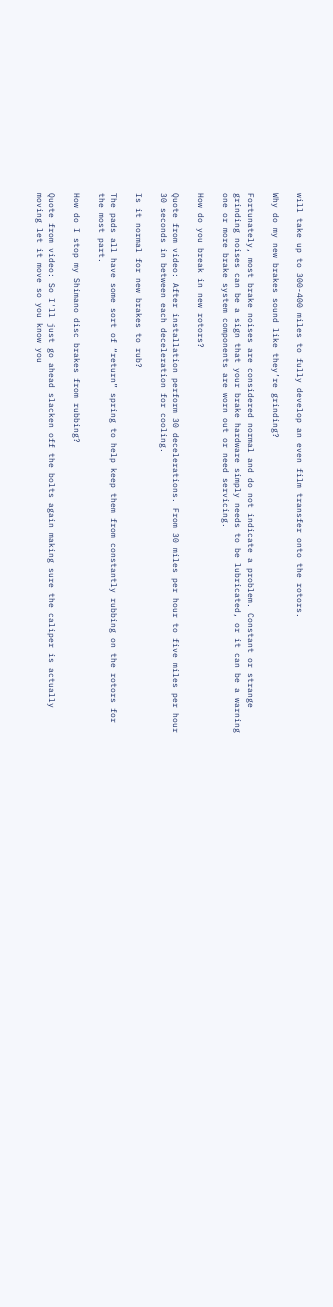will take up to 300-400 miles to fully develop an even film transfer onto the rotors.

Why do my new brakes sound like they’re grinding?

Fortunately, most brake noises are considered normal and do not indicate a problem. Constant or strange grinding noises can be a sign that your brake hardware simply needs to be lubricated, or it can be a warning one or more brake system components are worn out or need servicing.

How do you break in new rotors?

Quote from video: After installation perform 30 decelerations. From 30 miles per hour to five miles per hour 30 seconds in between each deceleration for cooling.

Is it normal for new brakes to rub?

The pads all have some sort of “return” spring to help keep them from constantly rubbing on the rotors for the most part.

How do I stop my Shimano disc brakes from rubbing?

Quote from video: So I'll just go ahead slacken off the bolts again making sure the caliper is actually moving let it move so you know you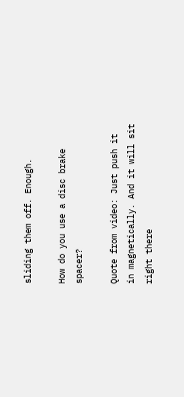sliding them off. Enough.

How do you use a disc brake spacer?

Quote from video: Just push it in magnetically. And it will sit right there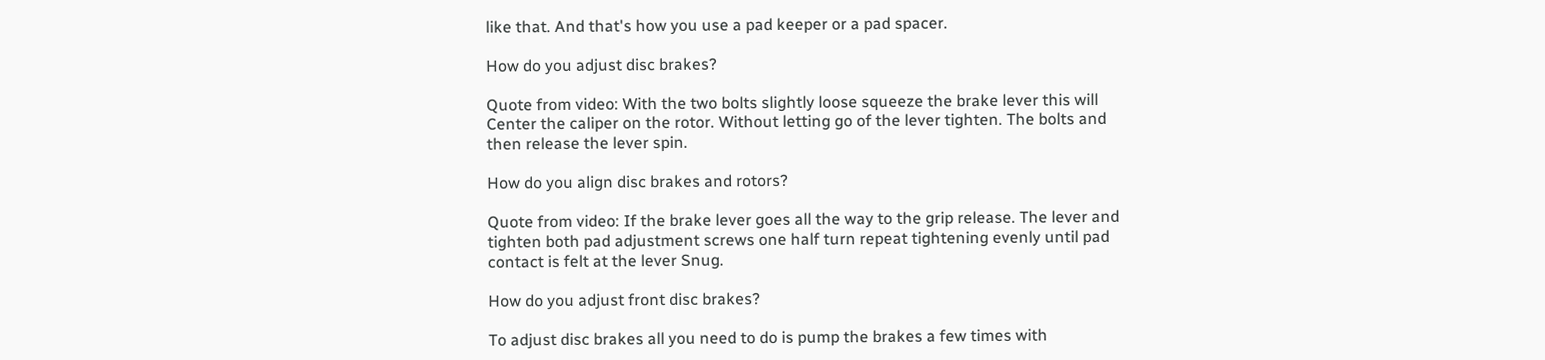like that. And that's how you use a pad keeper or a pad spacer.

How do you adjust disc brakes?

Quote from video: With the two bolts slightly loose squeeze the brake lever this will Center the caliper on the rotor. Without letting go of the lever tighten. The bolts and then release the lever spin.

How do you align disc brakes and rotors?

Quote from video: If the brake lever goes all the way to the grip release. The lever and tighten both pad adjustment screws one half turn repeat tightening evenly until pad contact is felt at the lever Snug.

How do you adjust front disc brakes?

To adjust disc brakes all you need to do is pump the brakes a few times with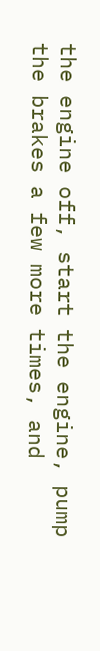the engine off, start the engine, pump the brakes a few more times, and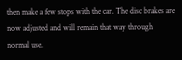then make a few stops with the car. The disc brakes are now adjusted and will remain that way through normal use.